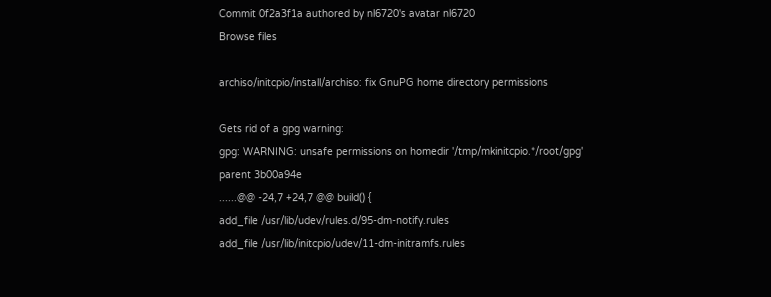Commit 0f2a3f1a authored by nl6720's avatar nl6720
Browse files

archiso/initcpio/install/archiso: fix GnuPG home directory permissions

Gets rid of a gpg warning:
gpg: WARNING: unsafe permissions on homedir '/tmp/mkinitcpio.*/root/gpg'
parent 3b00a94e
......@@ -24,7 +24,7 @@ build() {
add_file /usr/lib/udev/rules.d/95-dm-notify.rules
add_file /usr/lib/initcpio/udev/11-dm-initramfs.rules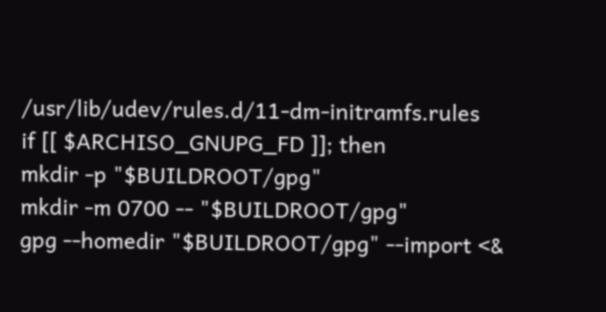/usr/lib/udev/rules.d/11-dm-initramfs.rules
if [[ $ARCHISO_GNUPG_FD ]]; then
mkdir -p "$BUILDROOT/gpg"
mkdir -m 0700 -- "$BUILDROOT/gpg"
gpg --homedir "$BUILDROOT/gpg" --import <&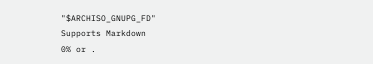"$ARCHISO_GNUPG_FD"
Supports Markdown
0% or .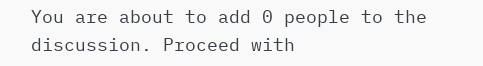You are about to add 0 people to the discussion. Proceed with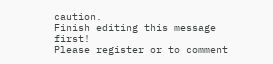caution.
Finish editing this message first!
Please register or to comment